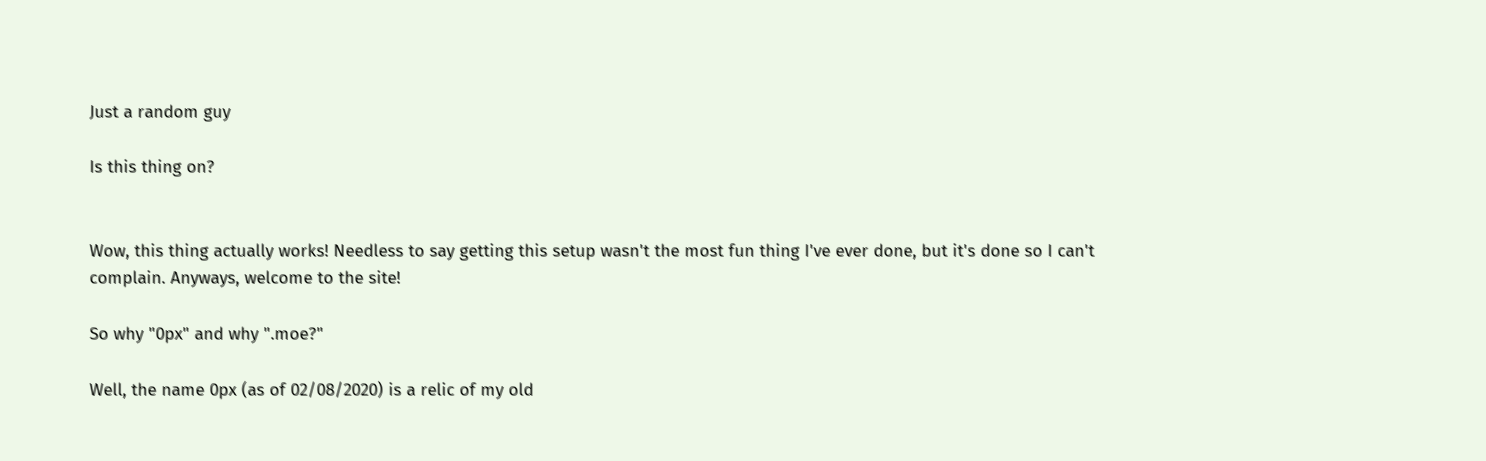Just a random guy

Is this thing on?


Wow, this thing actually works! Needless to say getting this setup wasn't the most fun thing I've ever done, but it's done so I can't complain. Anyways, welcome to the site!

So why "0px" and why ".moe?"

Well, the name 0px (as of 02/08/2020) is a relic of my old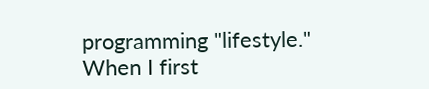programming "lifestyle." When I first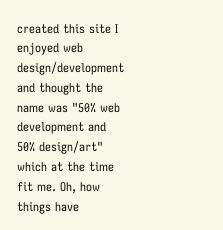created this site I enjoyed web design/development and thought the name was "50% web development and 50% design/art" which at the time fit me. Oh, how things have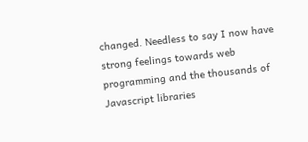changed. Needless to say I now have strong feelings towards web programming and the thousands of Javascript libraries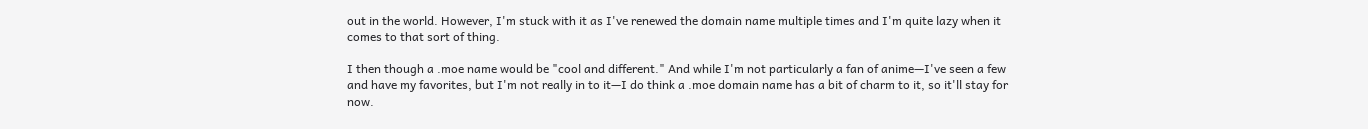out in the world. However, I'm stuck with it as I've renewed the domain name multiple times and I'm quite lazy when it comes to that sort of thing.

I then though a .moe name would be "cool and different." And while I'm not particularly a fan of anime—I've seen a few and have my favorites, but I'm not really in to it—I do think a .moe domain name has a bit of charm to it, so it'll stay for now.